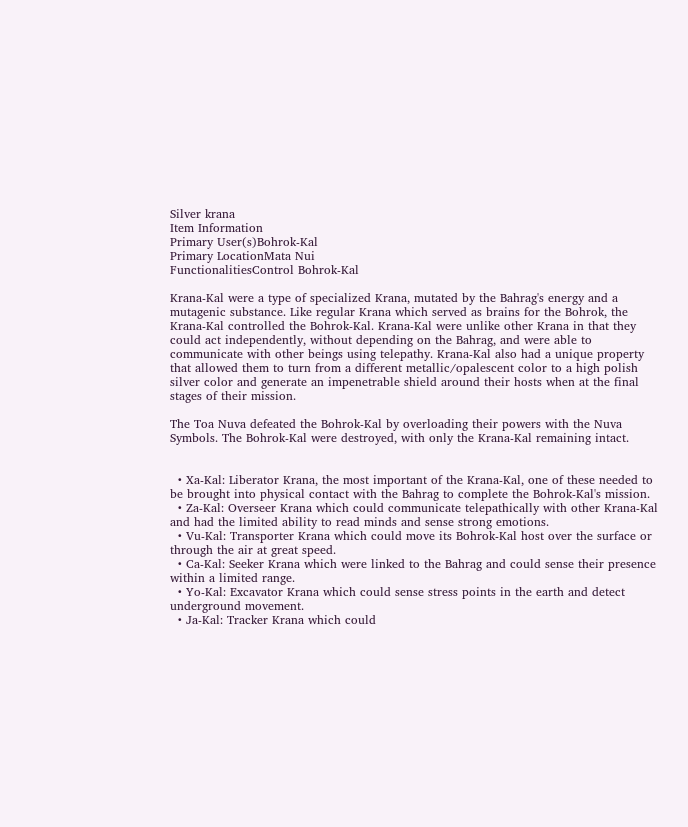Silver krana
Item Information
Primary User(s)Bohrok-Kal
Primary LocationMata Nui
FunctionalitiesControl Bohrok-Kal

Krana-Kal were a type of specialized Krana, mutated by the Bahrag's energy and a mutagenic substance. Like regular Krana which served as brains for the Bohrok, the Krana-Kal controlled the Bohrok-Kal. Krana-Kal were unlike other Krana in that they could act independently, without depending on the Bahrag, and were able to communicate with other beings using telepathy. Krana-Kal also had a unique property that allowed them to turn from a different metallic/opalescent color to a high polish silver color and generate an impenetrable shield around their hosts when at the final stages of their mission.

The Toa Nuva defeated the Bohrok-Kal by overloading their powers with the Nuva Symbols. The Bohrok-Kal were destroyed, with only the Krana-Kal remaining intact.


  • Xa-Kal: Liberator Krana, the most important of the Krana-Kal, one of these needed to be brought into physical contact with the Bahrag to complete the Bohrok-Kal's mission.
  • Za-Kal: Overseer Krana which could communicate telepathically with other Krana-Kal and had the limited ability to read minds and sense strong emotions.
  • Vu-Kal: Transporter Krana which could move its Bohrok-Kal host over the surface or through the air at great speed.
  • Ca-Kal: Seeker Krana which were linked to the Bahrag and could sense their presence within a limited range.
  • Yo-Kal: Excavator Krana which could sense stress points in the earth and detect underground movement.
  • Ja-Kal: Tracker Krana which could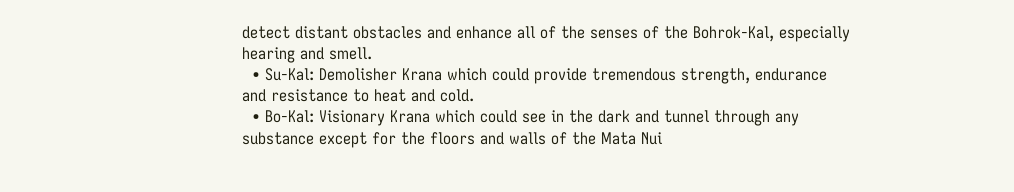detect distant obstacles and enhance all of the senses of the Bohrok-Kal, especially hearing and smell.
  • Su-Kal: Demolisher Krana which could provide tremendous strength, endurance and resistance to heat and cold.
  • Bo-Kal: Visionary Krana which could see in the dark and tunnel through any substance except for the floors and walls of the Mata Nui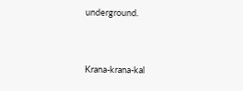underground.


Krana-krana-kal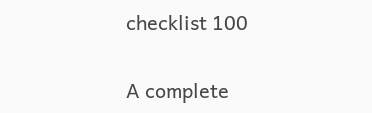checklist 100

A complete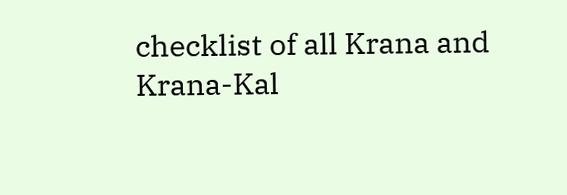checklist of all Krana and Krana-Kal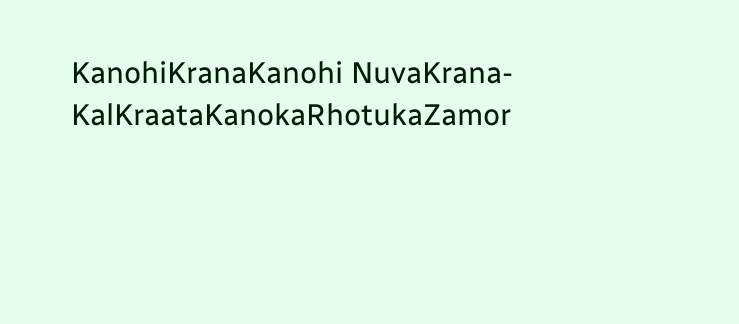KanohiKranaKanohi NuvaKrana-KalKraataKanokaRhotukaZamor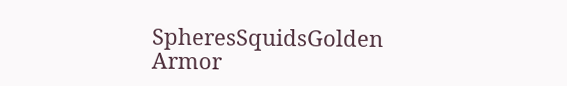SpheresSquidsGolden Armor